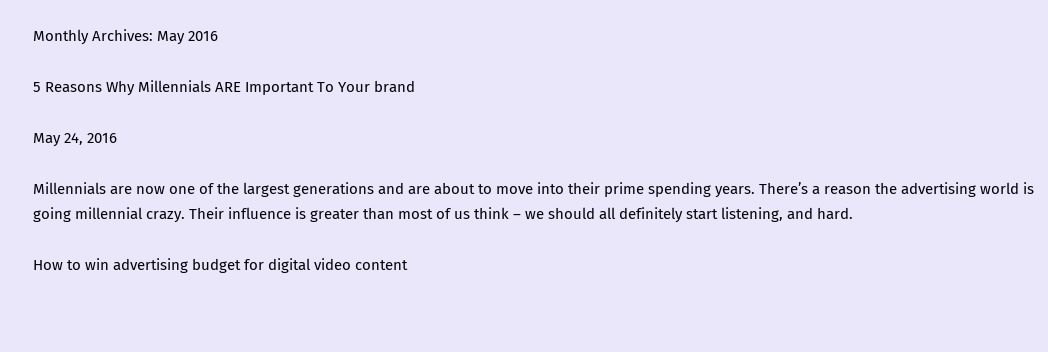Monthly Archives: May 2016

5 Reasons Why Millennials ARE Important To Your brand

May 24, 2016

Millennials are now one of the largest generations and are about to move into their prime spending years. There’s a reason the advertising world is going millennial crazy. Their influence is greater than most of us think – we should all definitely start listening, and hard.

How to win advertising budget for digital video content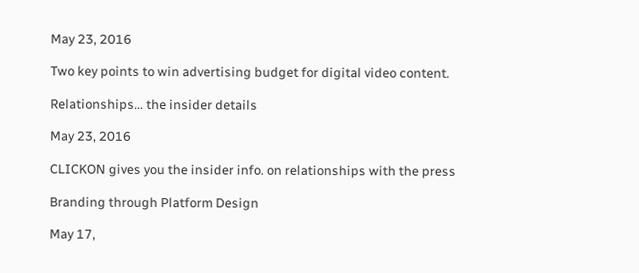May 23, 2016

Two key points to win advertising budget for digital video content.

Relationships… the insider details

May 23, 2016

CLICKON gives you the insider info. on relationships with the press

Branding through Platform Design

May 17,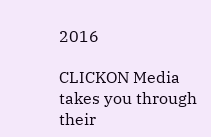2016

CLICKON Media takes you through their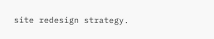site redesign strategy.